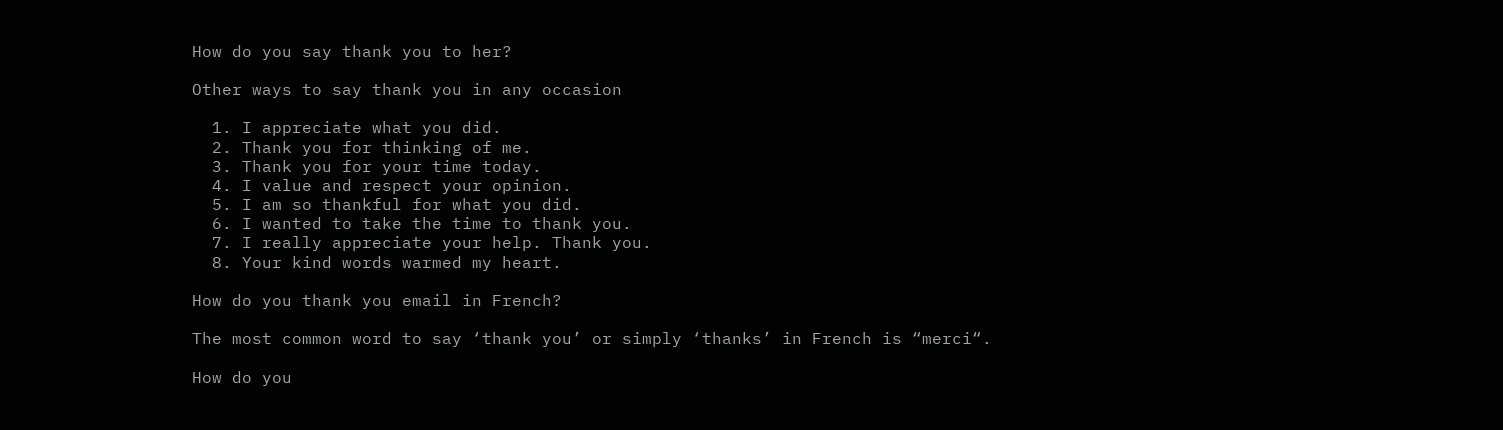How do you say thank you to her?

Other ways to say thank you in any occasion

  1. I appreciate what you did.
  2. Thank you for thinking of me.
  3. Thank you for your time today.
  4. I value and respect your opinion.
  5. I am so thankful for what you did.
  6. I wanted to take the time to thank you.
  7. I really appreciate your help. Thank you.
  8. Your kind words warmed my heart.

How do you thank you email in French?

The most common word to say ‘thank you’ or simply ‘thanks’ in French is “merci“.

How do you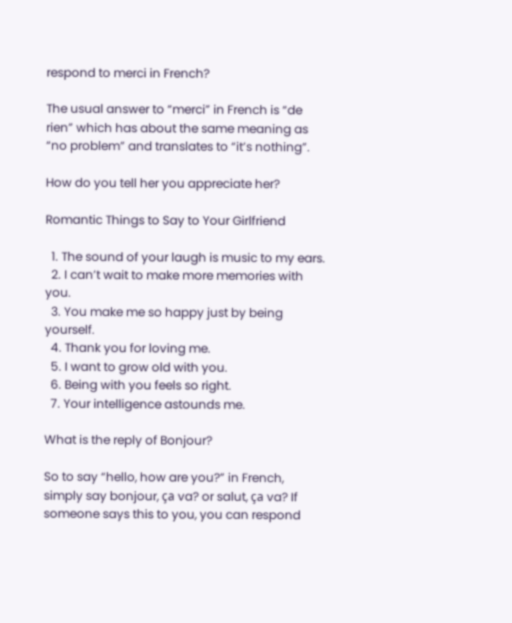respond to merci in French?

The usual answer to “merci” in French is “de rien” which has about the same meaning as “no problem” and translates to “it’s nothing”.

How do you tell her you appreciate her?

Romantic Things to Say to Your Girlfriend

  1. The sound of your laugh is music to my ears.
  2. I can’t wait to make more memories with you.
  3. You make me so happy just by being yourself.
  4. Thank you for loving me.
  5. I want to grow old with you.
  6. Being with you feels so right.
  7. Your intelligence astounds me.

What is the reply of Bonjour?

So to say “hello, how are you?” in French, simply say bonjour, ça va? or salut, ça va? If someone says this to you, you can respond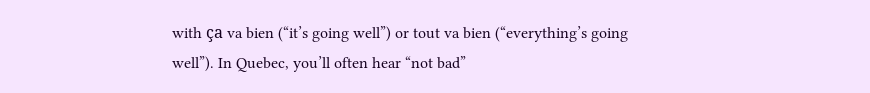with ça va bien (“it’s going well”) or tout va bien (“everything’s going well”). In Quebec, you’ll often hear “not bad”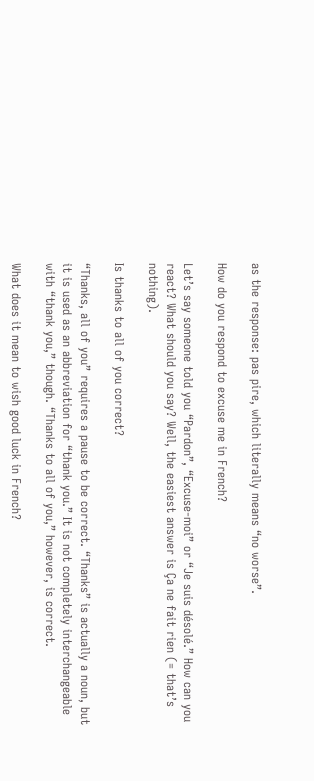as the response: pas pire, which literally means “no worse”.

How do you respond to excuse me in French?

Let’s say someone told you “Pardon”, “Excuse-moi” or “Je suis désolé.” How can you react? What should you say? Well, the easiest answer is Ça ne fait rien (= that’s nothing).

Is thanks to all of you correct?

“Thanks, all of you” requires a pause to be correct. “Thanks” is actually a noun, but it is used as an abbreviation for “thank you.” It is not completely interchangeable with “thank you,” though. “Thanks to all of you,” however, is correct.

What does it mean to wish good luck in French?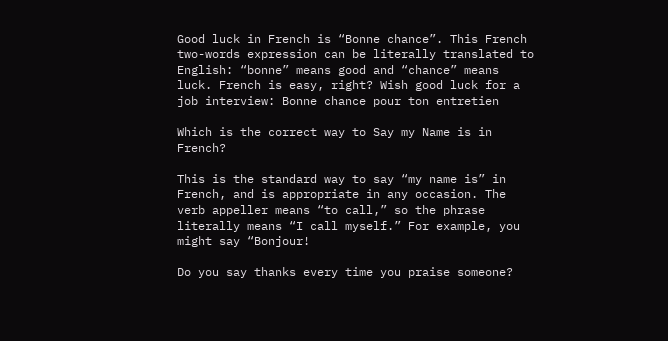Good luck in French is “Bonne chance”. This French two-words expression can be literally translated to English: “bonne” means good and “chance” means luck. French is easy, right? Wish good luck for a job interview: Bonne chance pour ton entretien

Which is the correct way to Say my Name is in French?

This is the standard way to say “my name is” in French, and is appropriate in any occasion. The verb appeller means “to call,” so the phrase literally means “I call myself.” For example, you might say “Bonjour!

Do you say thanks every time you praise someone?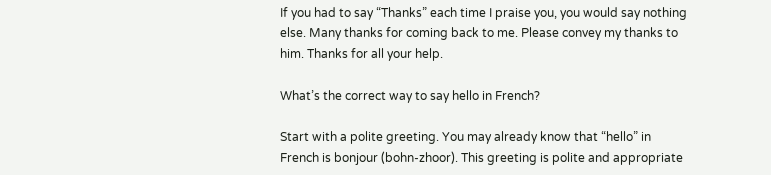If you had to say “Thanks” each time I praise you, you would say nothing else. Many thanks for coming back to me. Please convey my thanks to him. Thanks for all your help.

What’s the correct way to say hello in French?

Start with a polite greeting. You may already know that “hello” in French is bonjour (bohn-zhoor). This greeting is polite and appropriate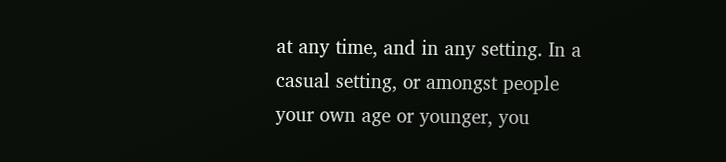at any time, and in any setting. In a casual setting, or amongst people your own age or younger, you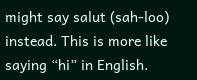might say salut (sah-loo) instead. This is more like saying “hi” in English.